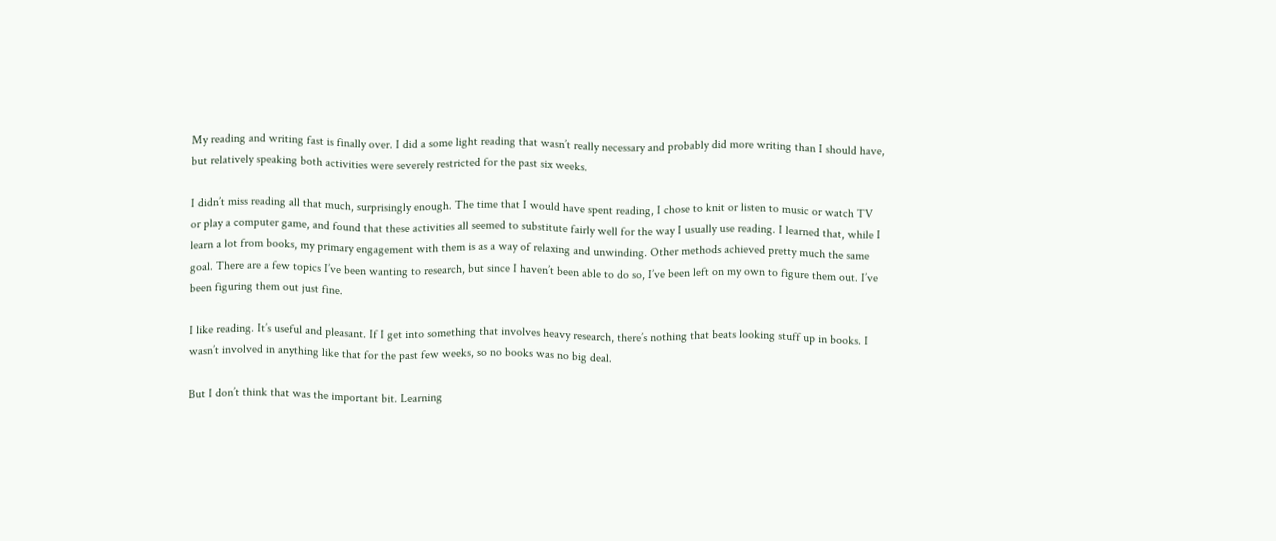My reading and writing fast is finally over. I did a some light reading that wasn’t really necessary and probably did more writing than I should have, but relatively speaking both activities were severely restricted for the past six weeks.

I didn’t miss reading all that much, surprisingly enough. The time that I would have spent reading, I chose to knit or listen to music or watch TV or play a computer game, and found that these activities all seemed to substitute fairly well for the way I usually use reading. I learned that, while I learn a lot from books, my primary engagement with them is as a way of relaxing and unwinding. Other methods achieved pretty much the same goal. There are a few topics I’ve been wanting to research, but since I haven’t been able to do so, I’ve been left on my own to figure them out. I’ve been figuring them out just fine.

I like reading. It’s useful and pleasant. If I get into something that involves heavy research, there’s nothing that beats looking stuff up in books. I wasn’t involved in anything like that for the past few weeks, so no books was no big deal.

But I don’t think that was the important bit. Learning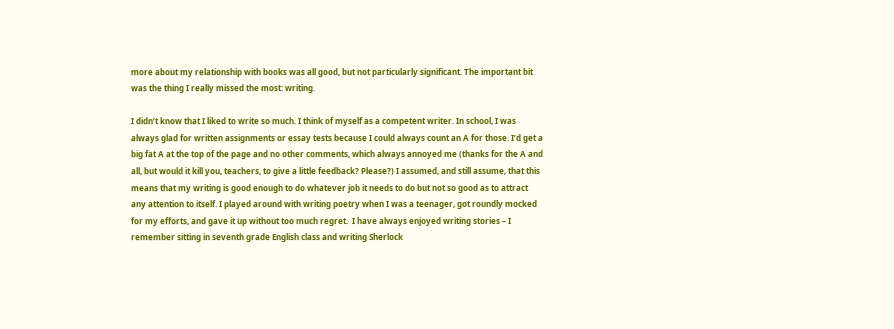more about my relationship with books was all good, but not particularly significant. The important bit was the thing I really missed the most: writing.

I didn’t know that I liked to write so much. I think of myself as a competent writer. In school, I was always glad for written assignments or essay tests because I could always count an A for those. I’d get a big fat A at the top of the page and no other comments, which always annoyed me (thanks for the A and all, but would it kill you, teachers, to give a little feedback? Please?) I assumed, and still assume, that this means that my writing is good enough to do whatever job it needs to do but not so good as to attract any attention to itself. I played around with writing poetry when I was a teenager, got roundly mocked for my efforts, and gave it up without too much regret.  I have always enjoyed writing stories – I remember sitting in seventh grade English class and writing Sherlock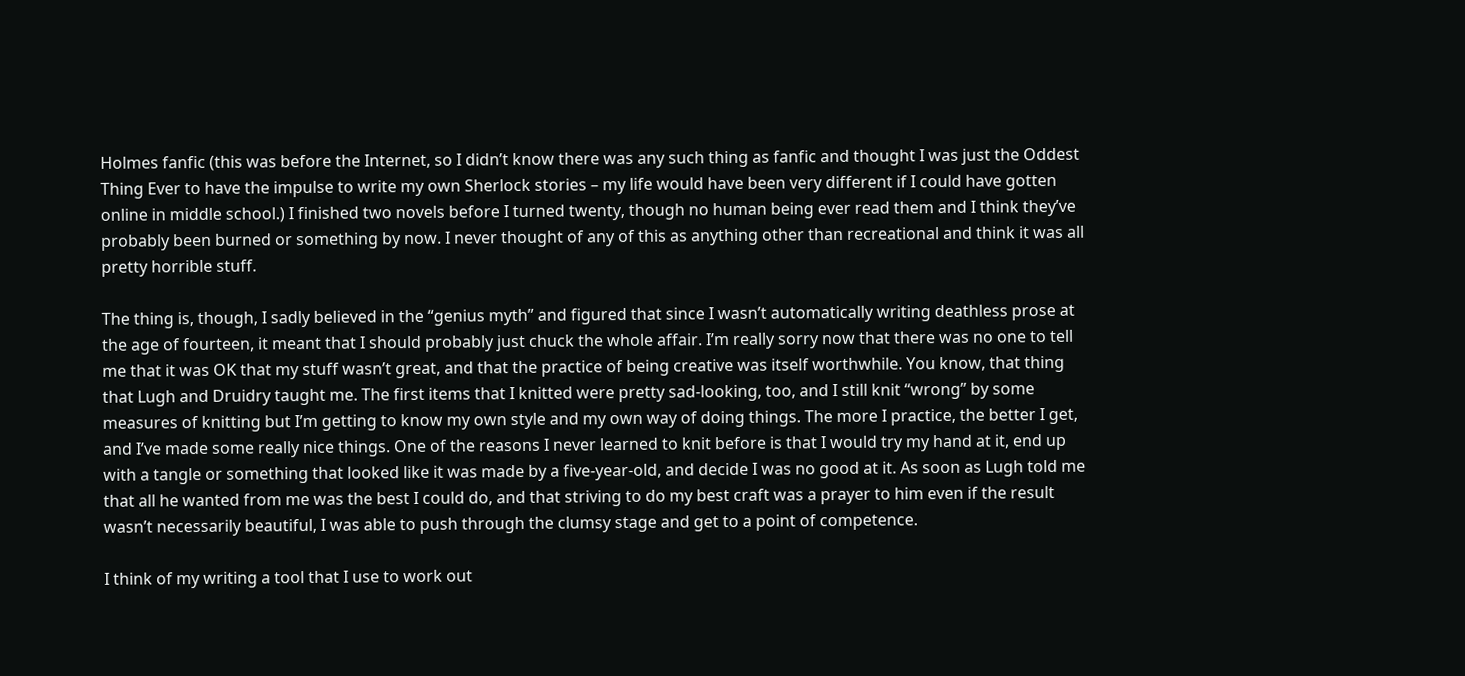Holmes fanfic (this was before the Internet, so I didn’t know there was any such thing as fanfic and thought I was just the Oddest Thing Ever to have the impulse to write my own Sherlock stories – my life would have been very different if I could have gotten online in middle school.) I finished two novels before I turned twenty, though no human being ever read them and I think they’ve probably been burned or something by now. I never thought of any of this as anything other than recreational and think it was all pretty horrible stuff.

The thing is, though, I sadly believed in the “genius myth” and figured that since I wasn’t automatically writing deathless prose at the age of fourteen, it meant that I should probably just chuck the whole affair. I’m really sorry now that there was no one to tell me that it was OK that my stuff wasn’t great, and that the practice of being creative was itself worthwhile. You know, that thing that Lugh and Druidry taught me. The first items that I knitted were pretty sad-looking, too, and I still knit “wrong” by some measures of knitting but I’m getting to know my own style and my own way of doing things. The more I practice, the better I get, and I’ve made some really nice things. One of the reasons I never learned to knit before is that I would try my hand at it, end up with a tangle or something that looked like it was made by a five-year-old, and decide I was no good at it. As soon as Lugh told me that all he wanted from me was the best I could do, and that striving to do my best craft was a prayer to him even if the result wasn’t necessarily beautiful, I was able to push through the clumsy stage and get to a point of competence.

I think of my writing a tool that I use to work out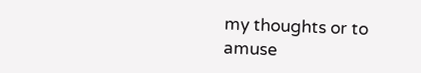my thoughts or to amuse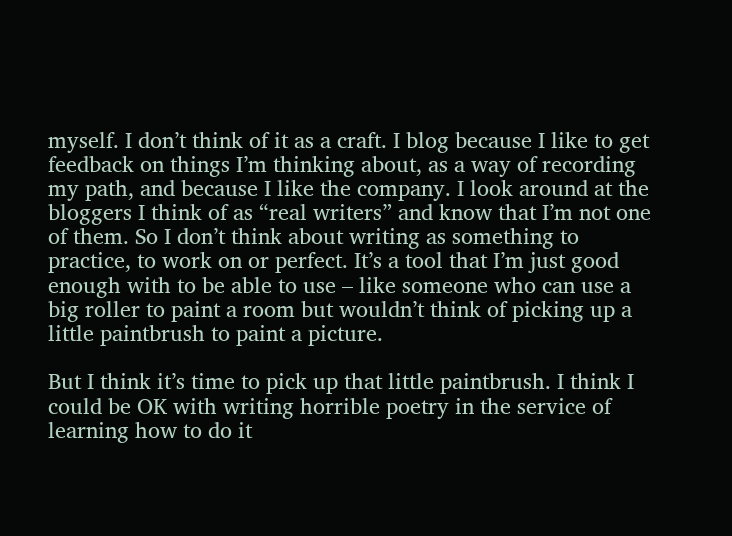myself. I don’t think of it as a craft. I blog because I like to get feedback on things I’m thinking about, as a way of recording my path, and because I like the company. I look around at the bloggers I think of as “real writers” and know that I’m not one of them. So I don’t think about writing as something to practice, to work on or perfect. It’s a tool that I’m just good enough with to be able to use – like someone who can use a big roller to paint a room but wouldn’t think of picking up a little paintbrush to paint a picture.

But I think it’s time to pick up that little paintbrush. I think I could be OK with writing horrible poetry in the service of learning how to do it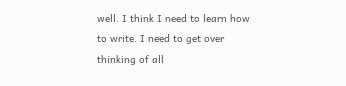well. I think I need to learn how to write. I need to get over thinking of all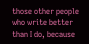those other people who write better than I do, because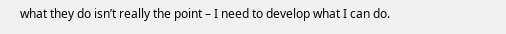what they do isn’t really the point – I need to develop what I can do.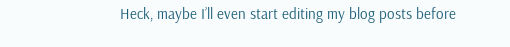Heck, maybe I’ll even start editing my blog posts before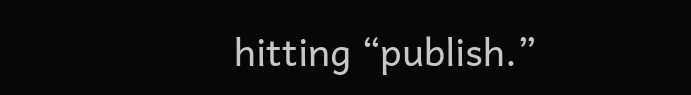hitting “publish.”